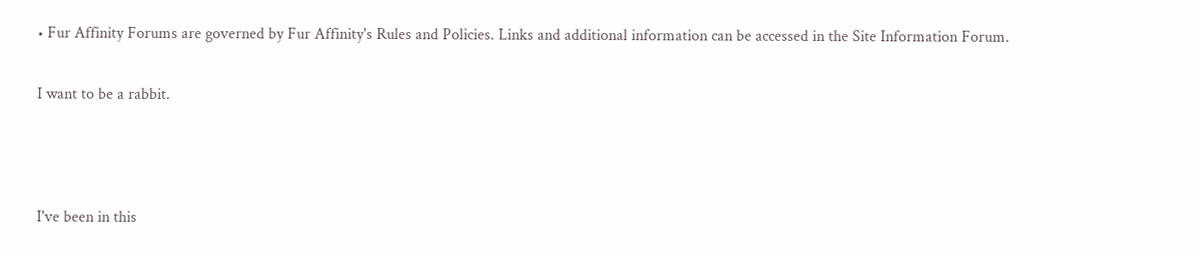• Fur Affinity Forums are governed by Fur Affinity's Rules and Policies. Links and additional information can be accessed in the Site Information Forum.

I want to be a rabbit.



I've been in this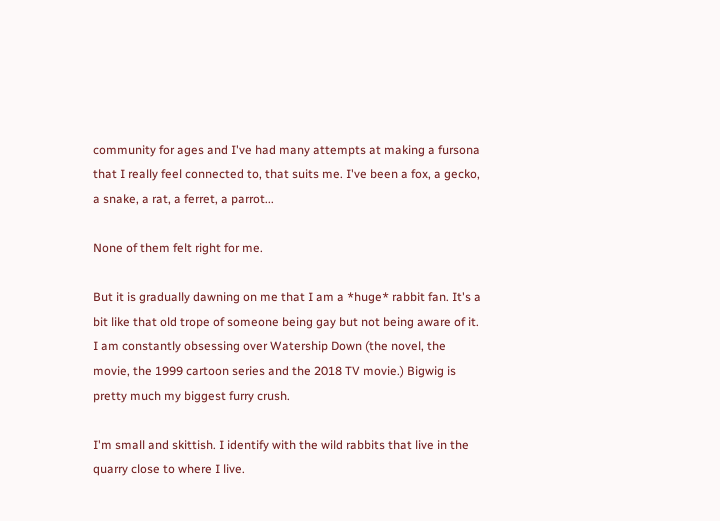community for ages and I've had many attempts at making a fursona that I really feel connected to, that suits me. I've been a fox, a gecko, a snake, a rat, a ferret, a parrot...

None of them felt right for me.

But it is gradually dawning on me that I am a *huge* rabbit fan. It's a bit like that old trope of someone being gay but not being aware of it. I am constantly obsessing over Watership Down (the novel, the movie, the 1999 cartoon series and the 2018 TV movie.) Bigwig is pretty much my biggest furry crush.

I'm small and skittish. I identify with the wild rabbits that live in the quarry close to where I live.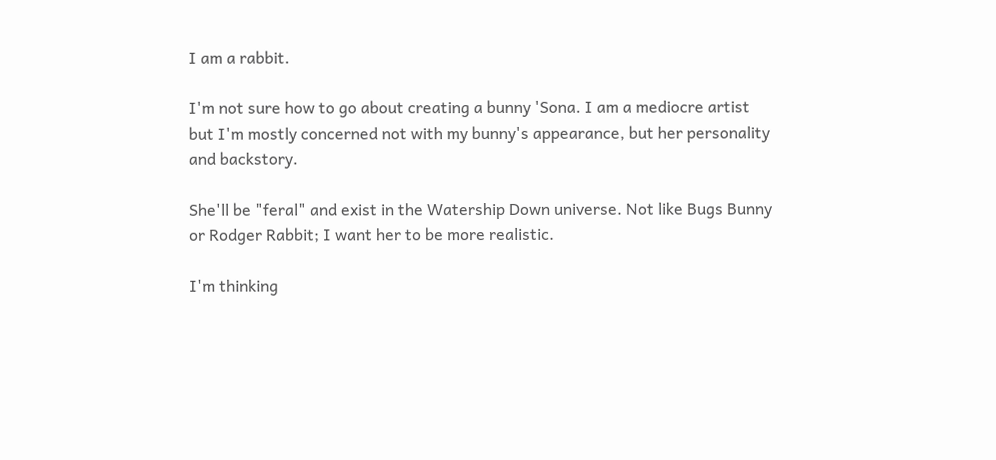I am a rabbit.

I'm not sure how to go about creating a bunny 'Sona. I am a mediocre artist but I'm mostly concerned not with my bunny's appearance, but her personality and backstory.

She'll be "feral" and exist in the Watership Down universe. Not like Bugs Bunny or Rodger Rabbit; I want her to be more realistic.

I'm thinking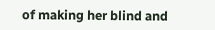of making her blind and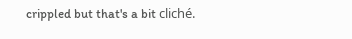crippled but that's a bit cliché.